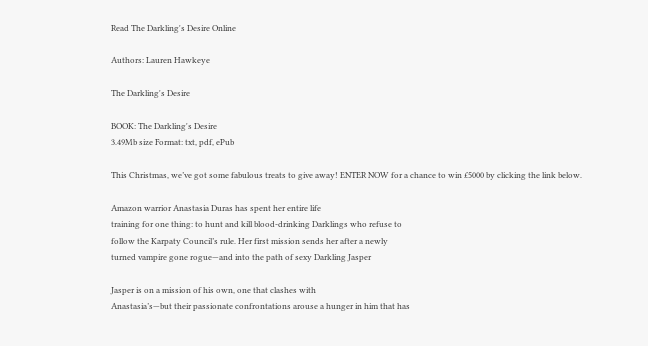Read The Darkling's Desire Online

Authors: Lauren Hawkeye

The Darkling's Desire

BOOK: The Darkling's Desire
3.49Mb size Format: txt, pdf, ePub

This Christmas, we’ve got some fabulous treats to give away! ENTER NOW for a chance to win £5000 by clicking the link below.

Amazon warrior Anastasia Duras has spent her entire life
training for one thing: to hunt and kill blood-drinking Darklings who refuse to
follow the Karpaty Council’s rule. Her first mission sends her after a newly
turned vampire gone rogue—and into the path of sexy Darkling Jasper

Jasper is on a mission of his own, one that clashes with
Anastasia’s—but their passionate confrontations arouse a hunger in him that has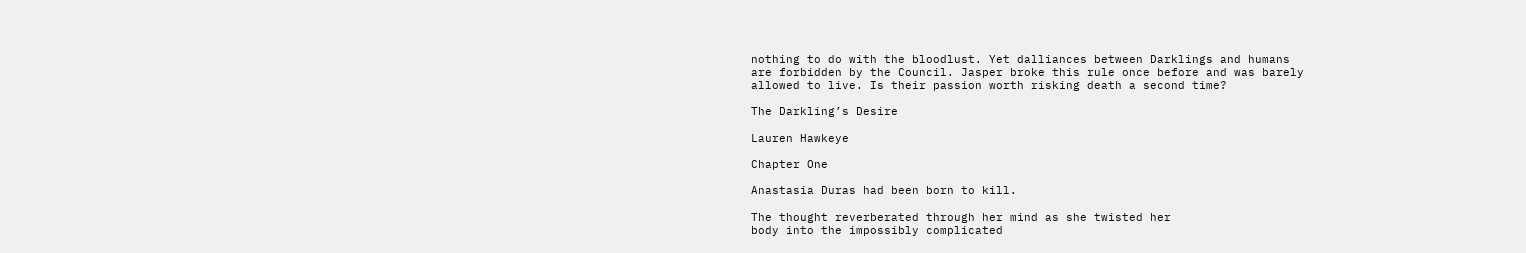nothing to do with the bloodlust. Yet dalliances between Darklings and humans
are forbidden by the Council. Jasper broke this rule once before and was barely
allowed to live. Is their passion worth risking death a second time?

The Darkling’s Desire

Lauren Hawkeye

Chapter One

Anastasia Duras had been born to kill.

The thought reverberated through her mind as she twisted her
body into the impossibly complicated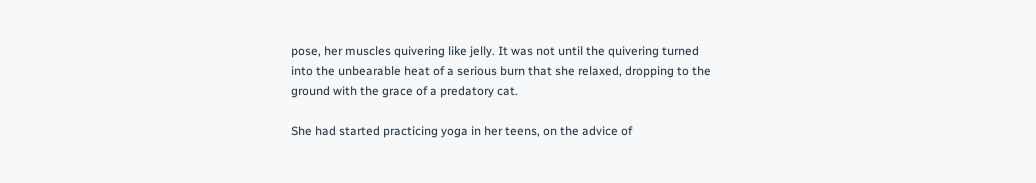pose, her muscles quivering like jelly. It was not until the quivering turned
into the unbearable heat of a serious burn that she relaxed, dropping to the
ground with the grace of a predatory cat.

She had started practicing yoga in her teens, on the advice of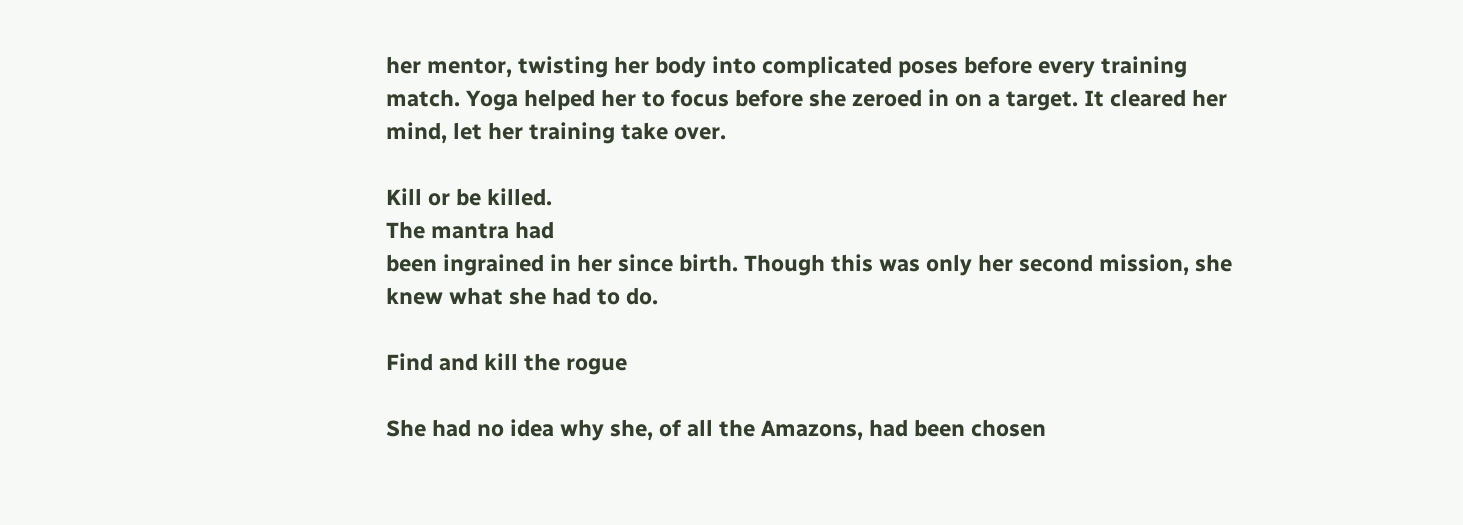her mentor, twisting her body into complicated poses before every training
match. Yoga helped her to focus before she zeroed in on a target. It cleared her
mind, let her training take over.

Kill or be killed.
The mantra had
been ingrained in her since birth. Though this was only her second mission, she
knew what she had to do.

Find and kill the rogue

She had no idea why she, of all the Amazons, had been chosen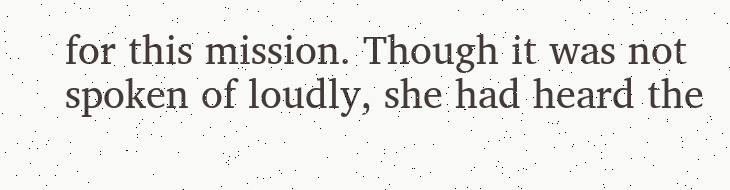for this mission. Though it was not spoken of loudly, she had heard the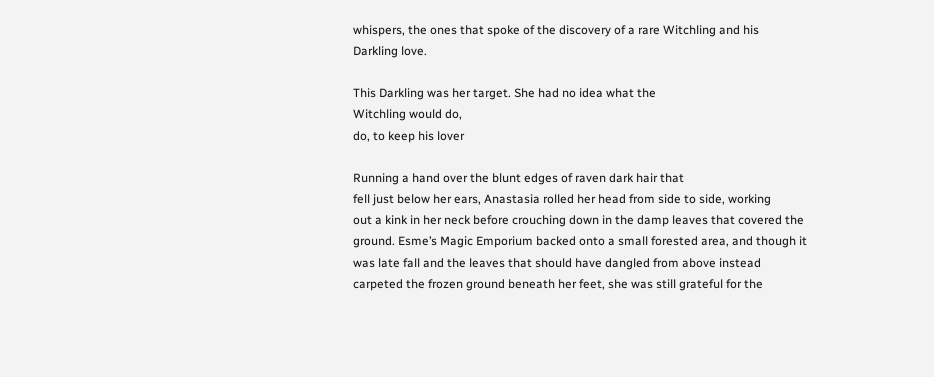whispers, the ones that spoke of the discovery of a rare Witchling and his
Darkling love.

This Darkling was her target. She had no idea what the
Witchling would do,
do, to keep his lover

Running a hand over the blunt edges of raven dark hair that
fell just below her ears, Anastasia rolled her head from side to side, working
out a kink in her neck before crouching down in the damp leaves that covered the
ground. Esme’s Magic Emporium backed onto a small forested area, and though it
was late fall and the leaves that should have dangled from above instead
carpeted the frozen ground beneath her feet, she was still grateful for the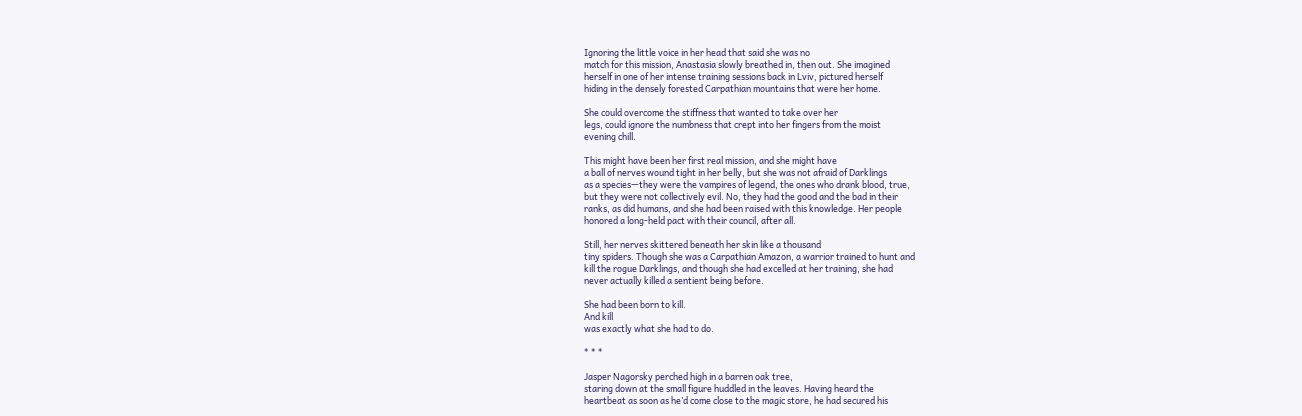Ignoring the little voice in her head that said she was no
match for this mission, Anastasia slowly breathed in, then out. She imagined
herself in one of her intense training sessions back in Lviv, pictured herself
hiding in the densely forested Carpathian mountains that were her home.

She could overcome the stiffness that wanted to take over her
legs, could ignore the numbness that crept into her fingers from the moist
evening chill.

This might have been her first real mission, and she might have
a ball of nerves wound tight in her belly, but she was not afraid of Darklings
as a species—they were the vampires of legend, the ones who drank blood, true,
but they were not collectively evil. No, they had the good and the bad in their
ranks, as did humans, and she had been raised with this knowledge. Her people
honored a long-held pact with their council, after all.

Still, her nerves skittered beneath her skin like a thousand
tiny spiders. Though she was a Carpathian Amazon, a warrior trained to hunt and
kill the rogue Darklings, and though she had excelled at her training, she had
never actually killed a sentient being before.

She had been born to kill.
And kill
was exactly what she had to do.

* * *

Jasper Nagorsky perched high in a barren oak tree,
staring down at the small figure huddled in the leaves. Having heard the
heartbeat as soon as he’d come close to the magic store, he had secured his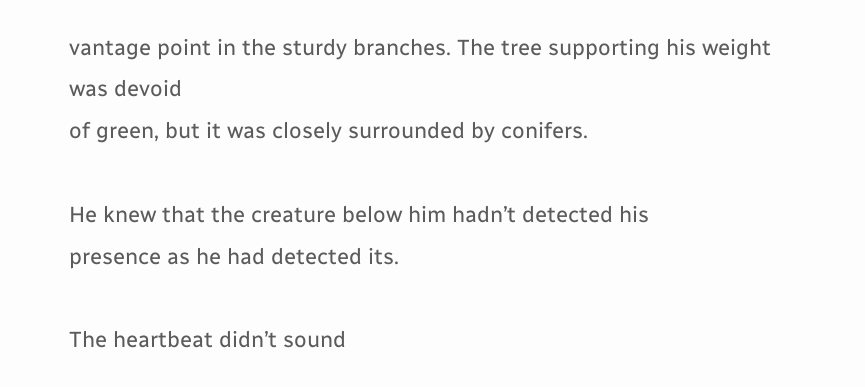vantage point in the sturdy branches. The tree supporting his weight was devoid
of green, but it was closely surrounded by conifers.

He knew that the creature below him hadn’t detected his
presence as he had detected its.

The heartbeat didn’t sound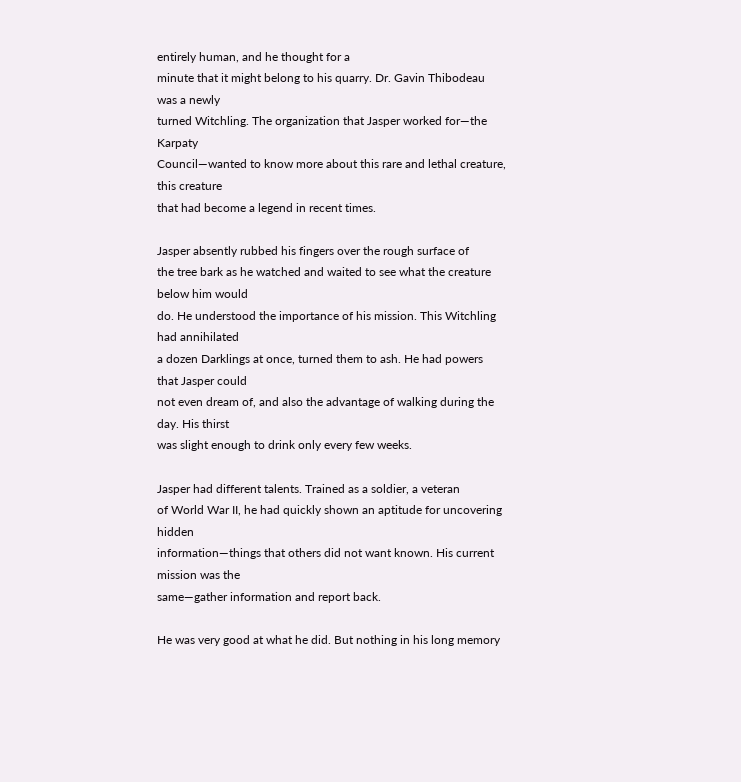entirely human, and he thought for a
minute that it might belong to his quarry. Dr. Gavin Thibodeau was a newly
turned Witchling. The organization that Jasper worked for—the Karpaty
Council—wanted to know more about this rare and lethal creature, this creature
that had become a legend in recent times.

Jasper absently rubbed his fingers over the rough surface of
the tree bark as he watched and waited to see what the creature below him would
do. He understood the importance of his mission. This Witchling had annihilated
a dozen Darklings at once, turned them to ash. He had powers that Jasper could
not even dream of, and also the advantage of walking during the day. His thirst
was slight enough to drink only every few weeks.

Jasper had different talents. Trained as a soldier, a veteran
of World War II, he had quickly shown an aptitude for uncovering hidden
information—things that others did not want known. His current mission was the
same—gather information and report back.

He was very good at what he did. But nothing in his long memory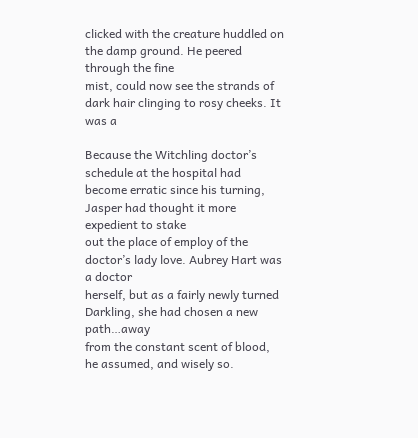clicked with the creature huddled on the damp ground. He peered through the fine
mist, could now see the strands of dark hair clinging to rosy cheeks. It was a

Because the Witchling doctor’s schedule at the hospital had
become erratic since his turning, Jasper had thought it more expedient to stake
out the place of employ of the doctor’s lady love. Aubrey Hart was a doctor
herself, but as a fairly newly turned Darkling, she had chosen a new path…away
from the constant scent of blood, he assumed, and wisely so.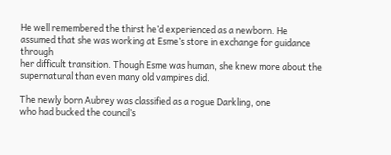He well remembered the thirst he’d experienced as a newborn. He
assumed that she was working at Esme’s store in exchange for guidance through
her difficult transition. Though Esme was human, she knew more about the
supernatural than even many old vampires did.

The newly born Aubrey was classified as a rogue Darkling, one
who had bucked the council’s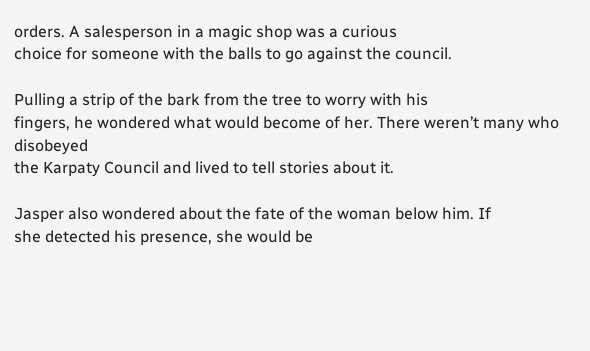orders. A salesperson in a magic shop was a curious
choice for someone with the balls to go against the council.

Pulling a strip of the bark from the tree to worry with his
fingers, he wondered what would become of her. There weren’t many who disobeyed
the Karpaty Council and lived to tell stories about it.

Jasper also wondered about the fate of the woman below him. If
she detected his presence, she would be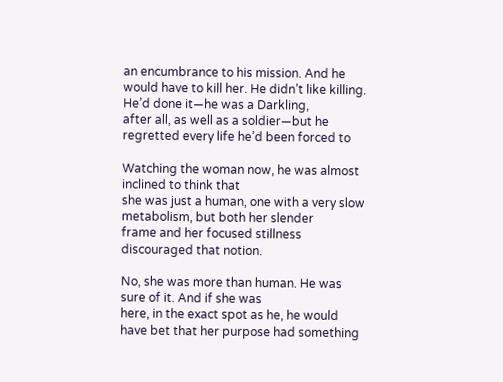an encumbrance to his mission. And he
would have to kill her. He didn’t like killing. He’d done it—he was a Darkling,
after all, as well as a soldier—but he regretted every life he’d been forced to

Watching the woman now, he was almost inclined to think that
she was just a human, one with a very slow metabolism, but both her slender
frame and her focused stillness discouraged that notion.

No, she was more than human. He was sure of it. And if she was
here, in the exact spot as he, he would have bet that her purpose had something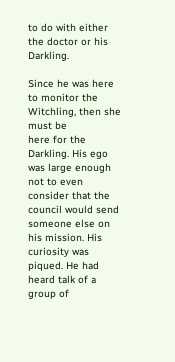to do with either the doctor or his Darkling.

Since he was here to monitor the Witchling, then she must be
here for the Darkling. His ego was large enough not to even consider that the
council would send someone else on his mission. His curiosity was piqued. He had
heard talk of a group of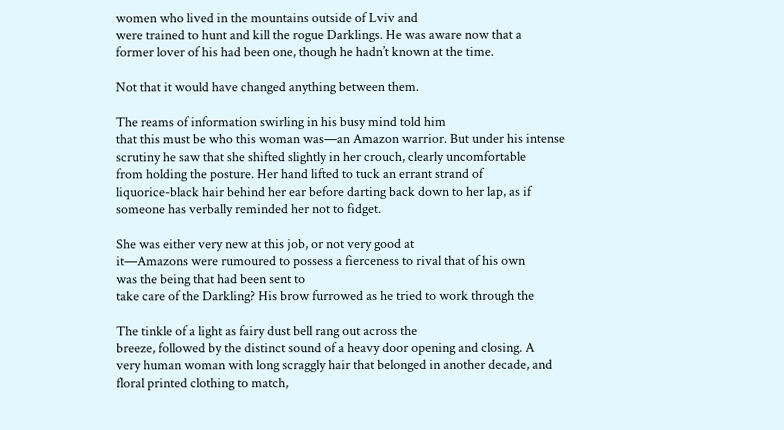women who lived in the mountains outside of Lviv and
were trained to hunt and kill the rogue Darklings. He was aware now that a
former lover of his had been one, though he hadn’t known at the time.

Not that it would have changed anything between them.

The reams of information swirling in his busy mind told him
that this must be who this woman was—an Amazon warrior. But under his intense
scrutiny he saw that she shifted slightly in her crouch, clearly uncomfortable
from holding the posture. Her hand lifted to tuck an errant strand of
liquorice-black hair behind her ear before darting back down to her lap, as if
someone has verbally reminded her not to fidget.

She was either very new at this job, or not very good at
it—Amazons were rumoured to possess a fierceness to rival that of his own
was the being that had been sent to
take care of the Darkling? His brow furrowed as he tried to work through the

The tinkle of a light as fairy dust bell rang out across the
breeze, followed by the distinct sound of a heavy door opening and closing. A
very human woman with long scraggly hair that belonged in another decade, and
floral printed clothing to match,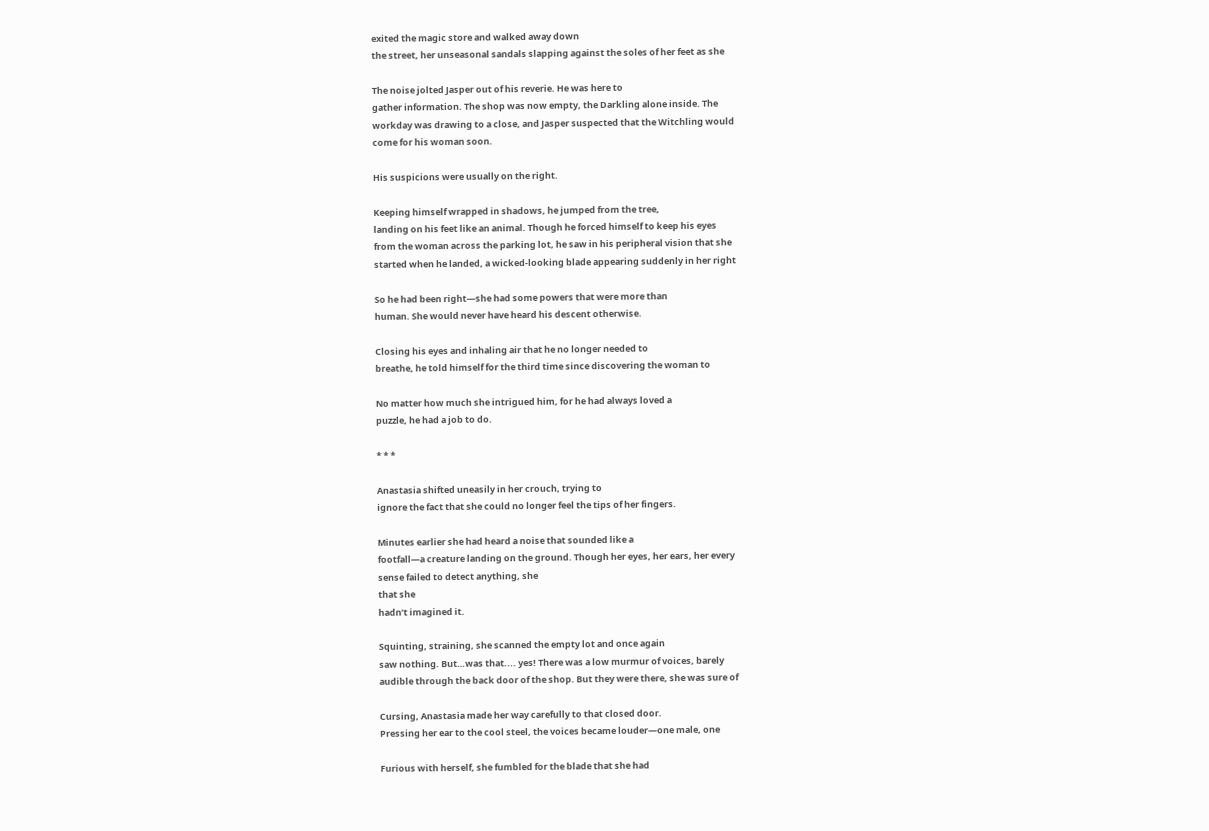exited the magic store and walked away down
the street, her unseasonal sandals slapping against the soles of her feet as she

The noise jolted Jasper out of his reverie. He was here to
gather information. The shop was now empty, the Darkling alone inside. The
workday was drawing to a close, and Jasper suspected that the Witchling would
come for his woman soon.

His suspicions were usually on the right.

Keeping himself wrapped in shadows, he jumped from the tree,
landing on his feet like an animal. Though he forced himself to keep his eyes
from the woman across the parking lot, he saw in his peripheral vision that she
started when he landed, a wicked-looking blade appearing suddenly in her right

So he had been right—she had some powers that were more than
human. She would never have heard his descent otherwise.

Closing his eyes and inhaling air that he no longer needed to
breathe, he told himself for the third time since discovering the woman to

No matter how much she intrigued him, for he had always loved a
puzzle, he had a job to do.

* * *

Anastasia shifted uneasily in her crouch, trying to
ignore the fact that she could no longer feel the tips of her fingers.

Minutes earlier she had heard a noise that sounded like a
footfall—a creature landing on the ground. Though her eyes, her ears, her every
sense failed to detect anything, she
that she
hadn’t imagined it.

Squinting, straining, she scanned the empty lot and once again
saw nothing. But…was that.... yes! There was a low murmur of voices, barely
audible through the back door of the shop. But they were there, she was sure of

Cursing, Anastasia made her way carefully to that closed door.
Pressing her ear to the cool steel, the voices became louder—one male, one

Furious with herself, she fumbled for the blade that she had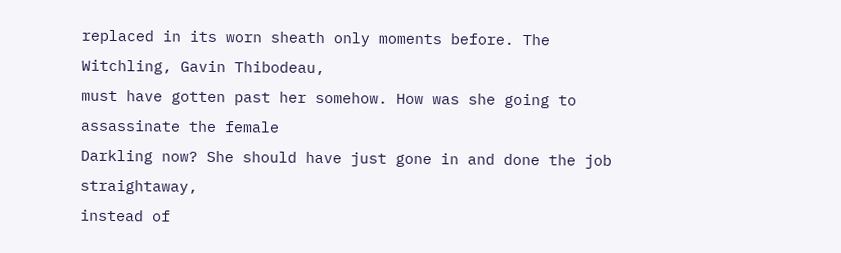replaced in its worn sheath only moments before. The Witchling, Gavin Thibodeau,
must have gotten past her somehow. How was she going to assassinate the female
Darkling now? She should have just gone in and done the job straightaway,
instead of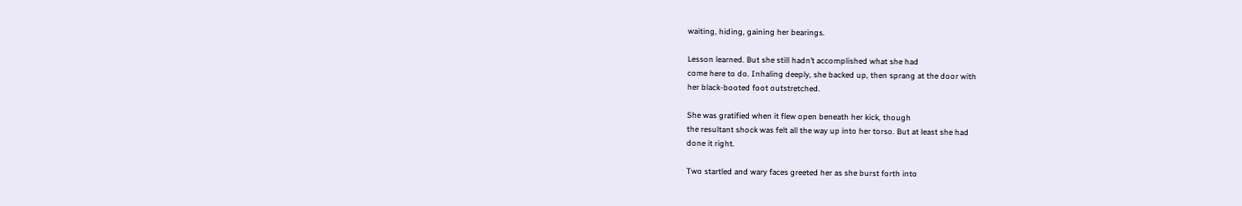waiting, hiding, gaining her bearings.

Lesson learned. But she still hadn’t accomplished what she had
come here to do. Inhaling deeply, she backed up, then sprang at the door with
her black-booted foot outstretched.

She was gratified when it flew open beneath her kick, though
the resultant shock was felt all the way up into her torso. But at least she had
done it right.

Two startled and wary faces greeted her as she burst forth into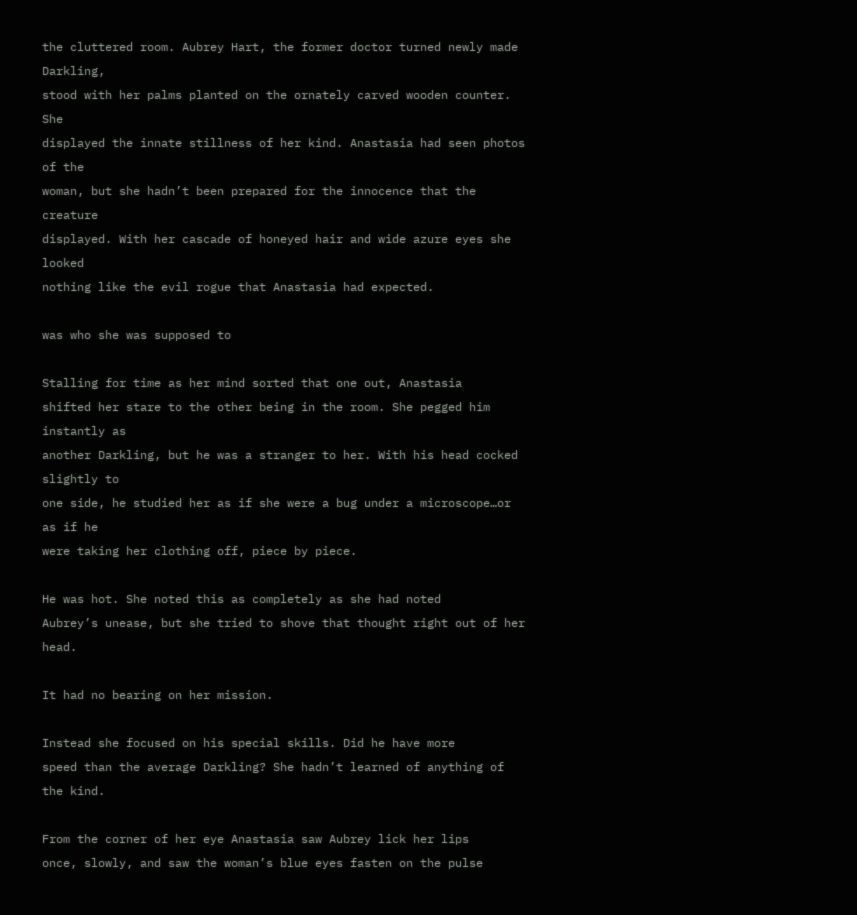the cluttered room. Aubrey Hart, the former doctor turned newly made Darkling,
stood with her palms planted on the ornately carved wooden counter. She
displayed the innate stillness of her kind. Anastasia had seen photos of the
woman, but she hadn’t been prepared for the innocence that the creature
displayed. With her cascade of honeyed hair and wide azure eyes she looked
nothing like the evil rogue that Anastasia had expected.

was who she was supposed to

Stalling for time as her mind sorted that one out, Anastasia
shifted her stare to the other being in the room. She pegged him instantly as
another Darkling, but he was a stranger to her. With his head cocked slightly to
one side, he studied her as if she were a bug under a microscope…or as if he
were taking her clothing off, piece by piece.

He was hot. She noted this as completely as she had noted
Aubrey’s unease, but she tried to shove that thought right out of her head.

It had no bearing on her mission.

Instead she focused on his special skills. Did he have more
speed than the average Darkling? She hadn’t learned of anything of the kind.

From the corner of her eye Anastasia saw Aubrey lick her lips
once, slowly, and saw the woman’s blue eyes fasten on the pulse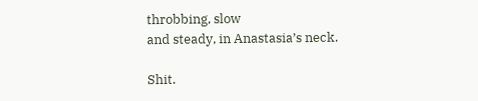throbbing, slow
and steady, in Anastasia’s neck.

Shit.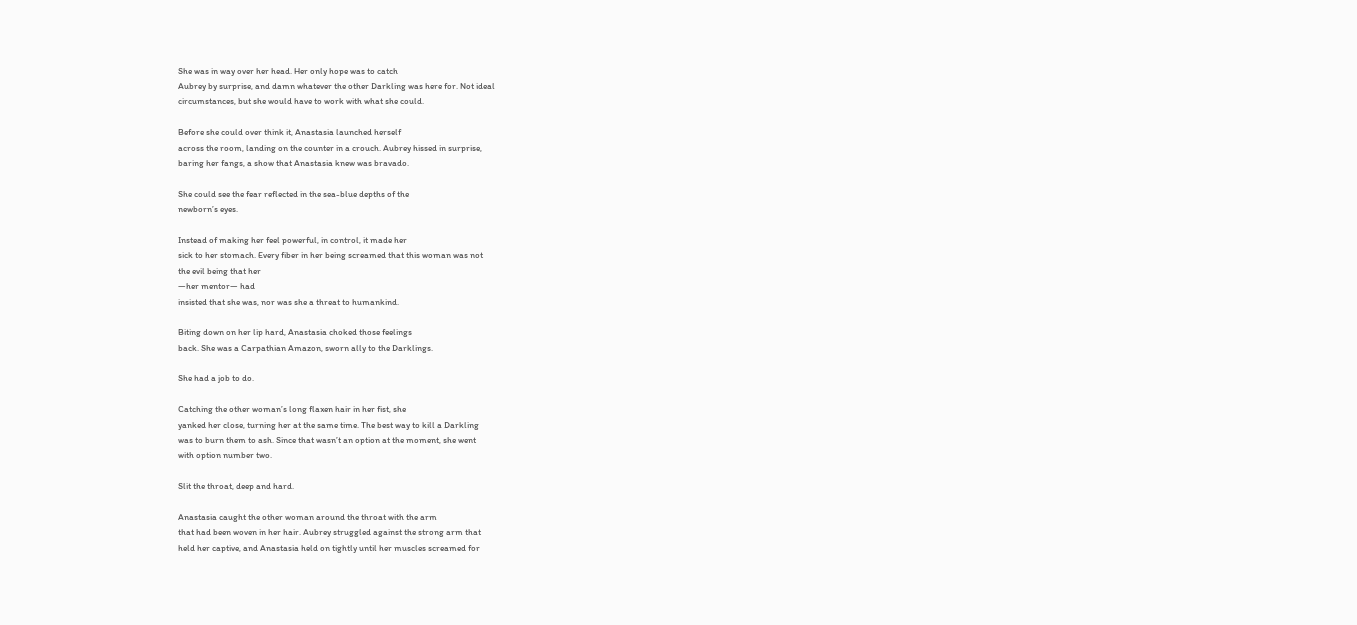She was in way over her head. Her only hope was to catch
Aubrey by surprise, and damn whatever the other Darkling was here for. Not ideal
circumstances, but she would have to work with what she could.

Before she could over think it, Anastasia launched herself
across the room, landing on the counter in a crouch. Aubrey hissed in surprise,
baring her fangs, a show that Anastasia knew was bravado.

She could see the fear reflected in the sea-blue depths of the
newborn’s eyes.

Instead of making her feel powerful, in control, it made her
sick to her stomach. Every fiber in her being screamed that this woman was not
the evil being that her
—her mentor— had
insisted that she was, nor was she a threat to humankind.

Biting down on her lip hard, Anastasia choked those feelings
back. She was a Carpathian Amazon, sworn ally to the Darklings.

She had a job to do.

Catching the other woman’s long flaxen hair in her fist, she
yanked her close, turning her at the same time. The best way to kill a Darkling
was to burn them to ash. Since that wasn’t an option at the moment, she went
with option number two.

Slit the throat, deep and hard.

Anastasia caught the other woman around the throat with the arm
that had been woven in her hair. Aubrey struggled against the strong arm that
held her captive, and Anastasia held on tightly until her muscles screamed for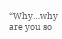“Why…why are you so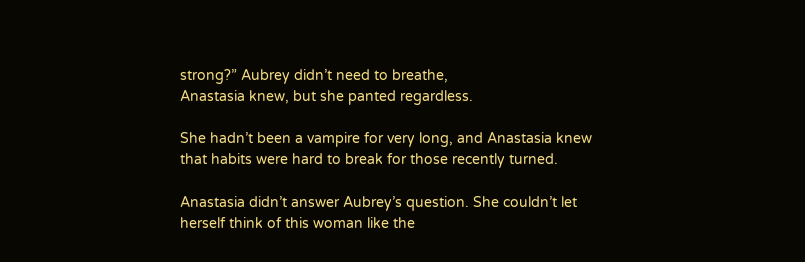strong?” Aubrey didn’t need to breathe,
Anastasia knew, but she panted regardless.

She hadn’t been a vampire for very long, and Anastasia knew
that habits were hard to break for those recently turned.

Anastasia didn’t answer Aubrey’s question. She couldn’t let
herself think of this woman like the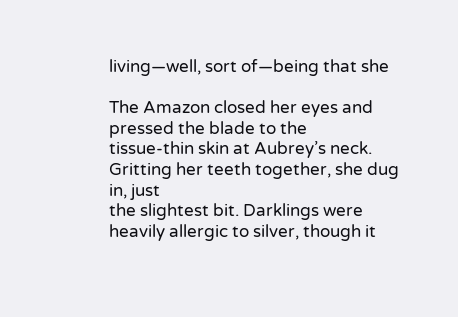living—well, sort of—being that she

The Amazon closed her eyes and pressed the blade to the
tissue-thin skin at Aubrey’s neck. Gritting her teeth together, she dug in, just
the slightest bit. Darklings were heavily allergic to silver, though it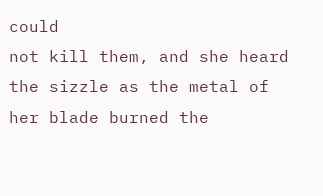could
not kill them, and she heard the sizzle as the metal of her blade burned the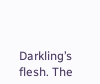Darkling’s flesh. The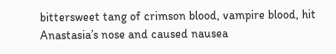bittersweet tang of crimson blood, vampire blood, hit
Anastasia’s nose and caused nausea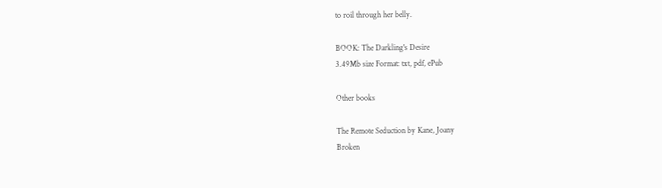to roil through her belly.

BOOK: The Darkling's Desire
3.49Mb size Format: txt, pdf, ePub

Other books

The Remote Seduction by Kane, Joany
Broken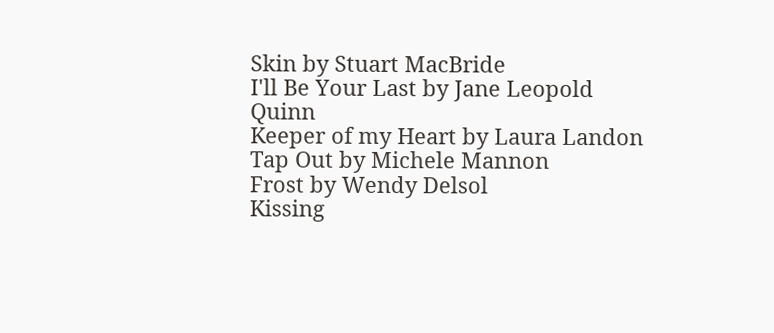Skin by Stuart MacBride
I'll Be Your Last by Jane Leopold Quinn
Keeper of my Heart by Laura Landon
Tap Out by Michele Mannon
Frost by Wendy Delsol
Kissing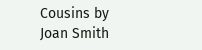Cousins by Joan Smith